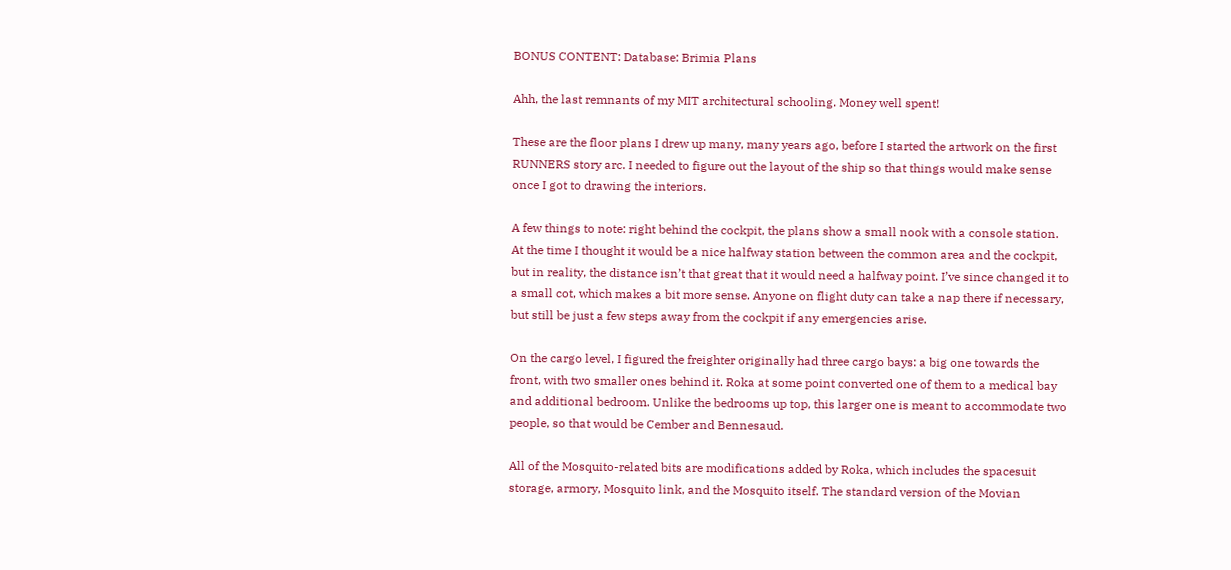BONUS CONTENT: Database: Brimia Plans

Ahh, the last remnants of my MIT architectural schooling. Money well spent!

These are the floor plans I drew up many, many years ago, before I started the artwork on the first RUNNERS story arc. I needed to figure out the layout of the ship so that things would make sense once I got to drawing the interiors.

A few things to note: right behind the cockpit, the plans show a small nook with a console station. At the time I thought it would be a nice halfway station between the common area and the cockpit, but in reality, the distance isn’t that great that it would need a halfway point. I’ve since changed it to a small cot, which makes a bit more sense. Anyone on flight duty can take a nap there if necessary, but still be just a few steps away from the cockpit if any emergencies arise.

On the cargo level, I figured the freighter originally had three cargo bays: a big one towards the front, with two smaller ones behind it. Roka at some point converted one of them to a medical bay and additional bedroom. Unlike the bedrooms up top, this larger one is meant to accommodate two people, so that would be Cember and Bennesaud.

All of the Mosquito-related bits are modifications added by Roka, which includes the spacesuit storage, armory, Mosquito link, and the Mosquito itself. The standard version of the Movian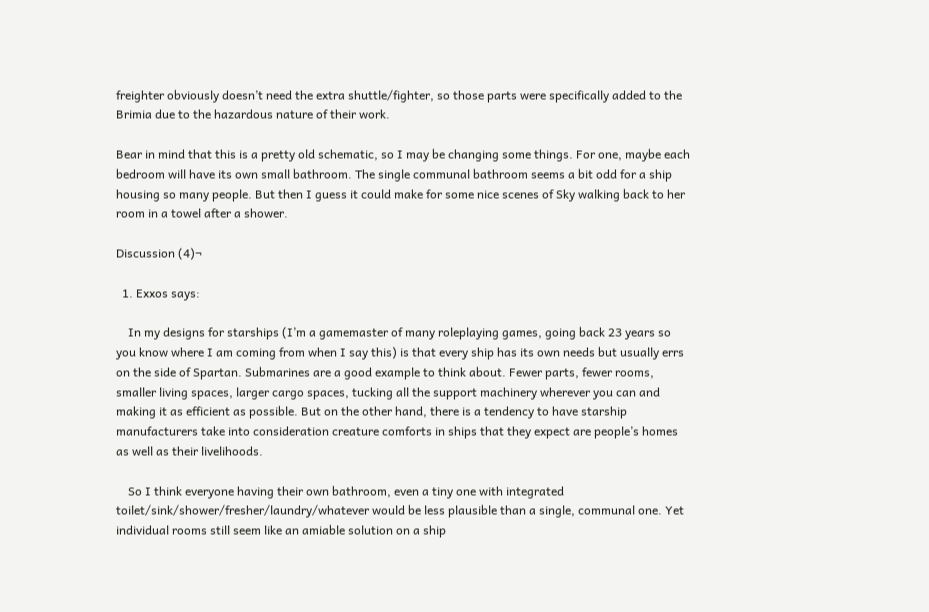freighter obviously doesn’t need the extra shuttle/fighter, so those parts were specifically added to the Brimia due to the hazardous nature of their work.

Bear in mind that this is a pretty old schematic, so I may be changing some things. For one, maybe each bedroom will have its own small bathroom. The single communal bathroom seems a bit odd for a ship housing so many people. But then I guess it could make for some nice scenes of Sky walking back to her room in a towel after a shower.

Discussion (4)¬

  1. Exxos says:

    In my designs for starships (I’m a gamemaster of many roleplaying games, going back 23 years so you know where I am coming from when I say this) is that every ship has its own needs but usually errs on the side of Spartan. Submarines are a good example to think about. Fewer parts, fewer rooms, smaller living spaces, larger cargo spaces, tucking all the support machinery wherever you can and making it as efficient as possible. But on the other hand, there is a tendency to have starship manufacturers take into consideration creature comforts in ships that they expect are people’s homes as well as their livelihoods.

    So I think everyone having their own bathroom, even a tiny one with integrated toilet/sink/shower/fresher/laundry/whatever would be less plausible than a single, communal one. Yet individual rooms still seem like an amiable solution on a ship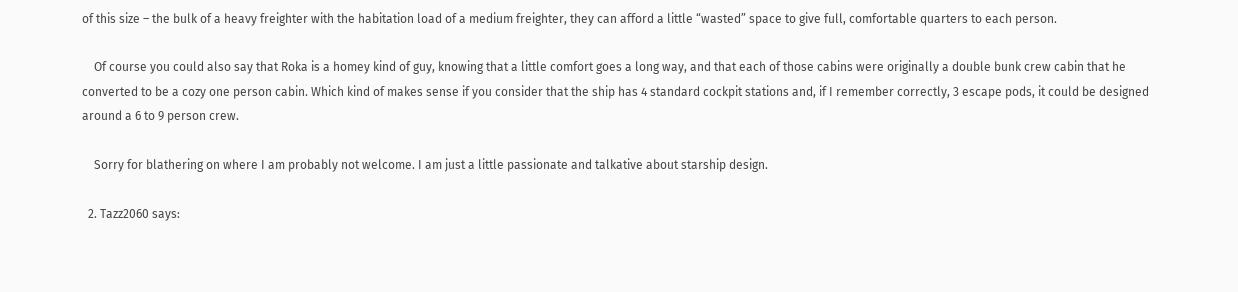of this size – the bulk of a heavy freighter with the habitation load of a medium freighter, they can afford a little “wasted” space to give full, comfortable quarters to each person.

    Of course you could also say that Roka is a homey kind of guy, knowing that a little comfort goes a long way, and that each of those cabins were originally a double bunk crew cabin that he converted to be a cozy one person cabin. Which kind of makes sense if you consider that the ship has 4 standard cockpit stations and, if I remember correctly, 3 escape pods, it could be designed around a 6 to 9 person crew.

    Sorry for blathering on where I am probably not welcome. I am just a little passionate and talkative about starship design.

  2. Tazz2060 says: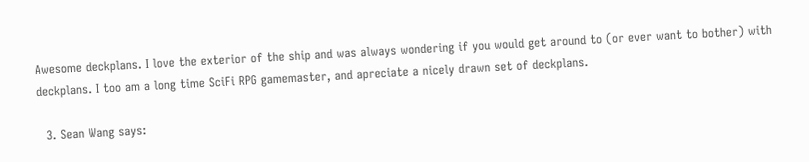Awesome deckplans. I love the exterior of the ship and was always wondering if you would get around to (or ever want to bother) with deckplans. I too am a long time SciFi RPG gamemaster, and apreciate a nicely drawn set of deckplans.

  3. Sean Wang says: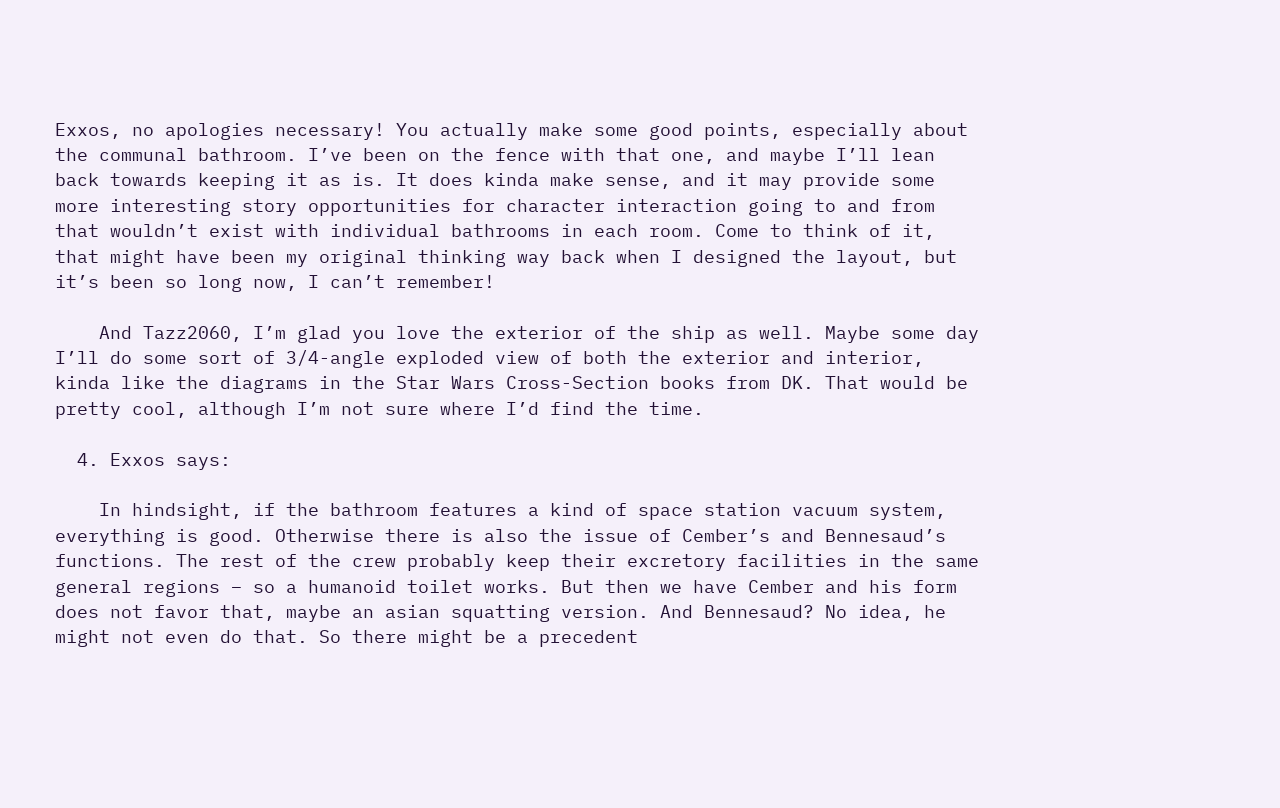Exxos, no apologies necessary! You actually make some good points, especially about the communal bathroom. I’ve been on the fence with that one, and maybe I’ll lean back towards keeping it as is. It does kinda make sense, and it may provide some more interesting story opportunities for character interaction going to and from that wouldn’t exist with individual bathrooms in each room. Come to think of it, that might have been my original thinking way back when I designed the layout, but it’s been so long now, I can’t remember!

    And Tazz2060, I’m glad you love the exterior of the ship as well. Maybe some day I’ll do some sort of 3/4-angle exploded view of both the exterior and interior, kinda like the diagrams in the Star Wars Cross-Section books from DK. That would be pretty cool, although I’m not sure where I’d find the time.

  4. Exxos says:

    In hindsight, if the bathroom features a kind of space station vacuum system, everything is good. Otherwise there is also the issue of Cember’s and Bennesaud’s functions. The rest of the crew probably keep their excretory facilities in the same general regions – so a humanoid toilet works. But then we have Cember and his form does not favor that, maybe an asian squatting version. And Bennesaud? No idea, he might not even do that. So there might be a precedent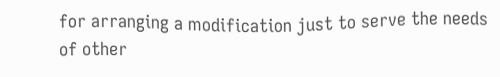for arranging a modification just to serve the needs of other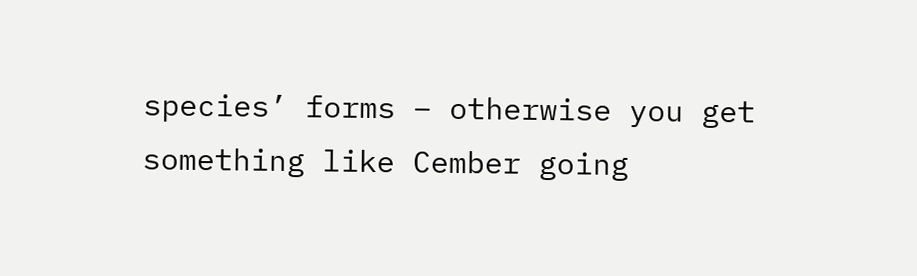species’ forms – otherwise you get something like Cember going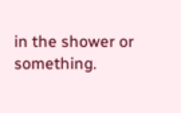in the shower or something.